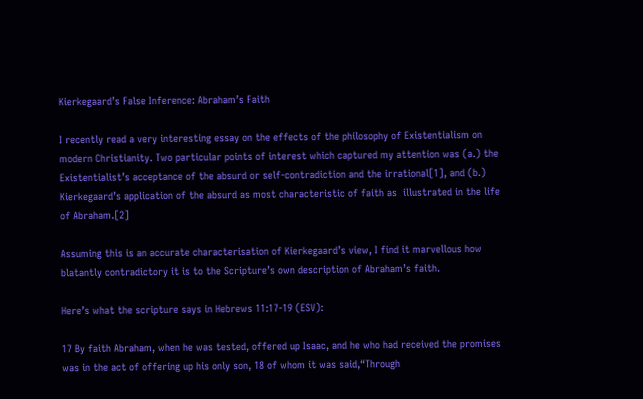Kierkegaard’s False Inference: Abraham’s Faith

I recently read a very interesting essay on the effects of the philosophy of Existentialism on modern Christianity. Two particular points of interest which captured my attention was (a.) the Existentialist’s acceptance of the absurd or self-contradiction and the irrational[1], and (b.) Kierkegaard’s application of the absurd as most characteristic of faith as  illustrated in the life of Abraham.[2]

Assuming this is an accurate characterisation of Kierkegaard’s view, I find it marvellous how blatantly contradictory it is to the Scripture’s own description of Abraham’s faith.

Here’s what the scripture says in Hebrews 11:17-19 (ESV):

17 By faith Abraham, when he was tested, offered up Isaac, and he who had received the promises was in the act of offering up his only son, 18 of whom it was said,“Through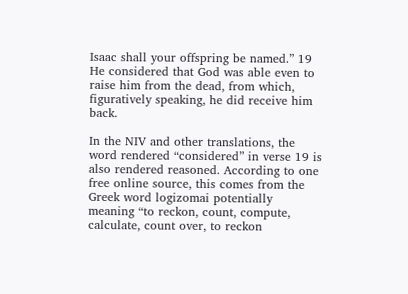Isaac shall your offspring be named.” 19 He considered that God was able even to raise him from the dead, from which, figuratively speaking, he did receive him back.

In the NIV and other translations, the word rendered “considered” in verse 19 is also rendered reasoned. According to one free online source, this comes from the Greek word logizomai potentially meaning “to reckon, count, compute, calculate, count over, to reckon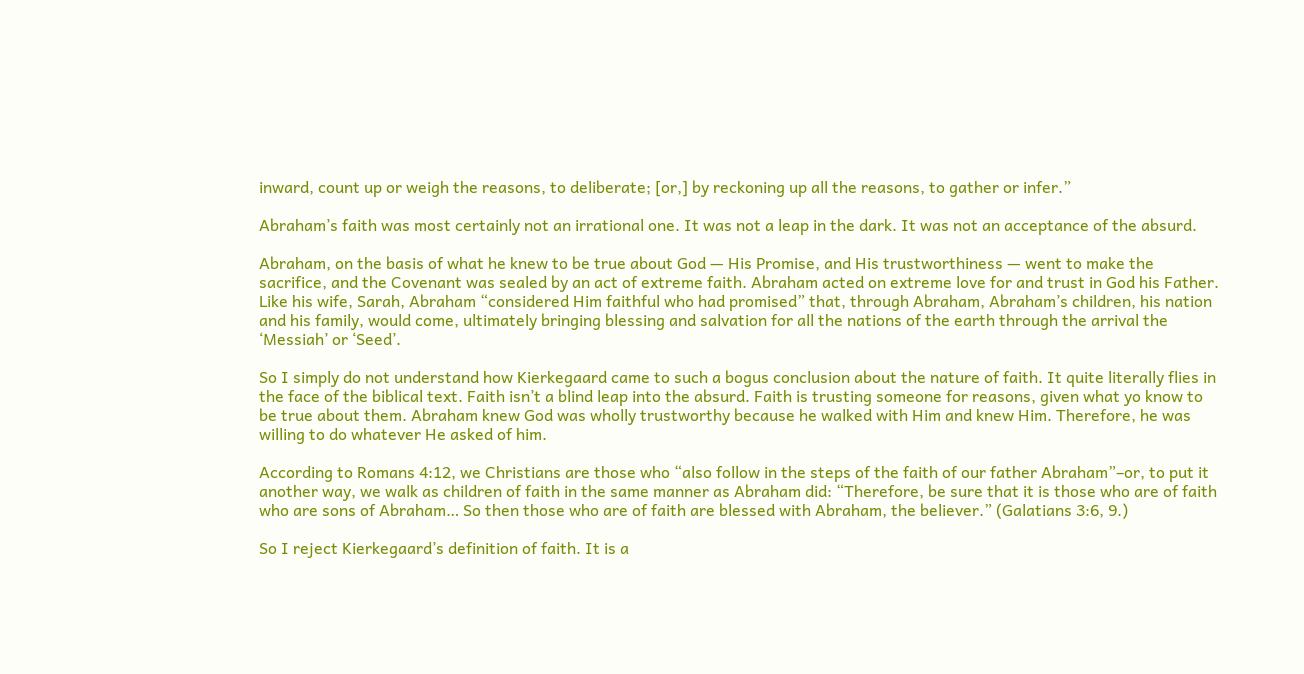inward, count up or weigh the reasons, to deliberate; [or,] by reckoning up all the reasons, to gather or infer.”

Abraham’s faith was most certainly not an irrational one. It was not a leap in the dark. It was not an acceptance of the absurd.

Abraham, on the basis of what he knew to be true about God — His Promise, and His trustworthiness — went to make the sacrifice, and the Covenant was sealed by an act of extreme faith. Abraham acted on extreme love for and trust in God his Father. Like his wife, Sarah, Abraham “considered Him faithful who had promised” that, through Abraham, Abraham’s children, his nation and his family, would come, ultimately bringing blessing and salvation for all the nations of the earth through the arrival the ‘Messiah’ or ‘Seed’.

So I simply do not understand how Kierkegaard came to such a bogus conclusion about the nature of faith. It quite literally flies in the face of the biblical text. Faith isn’t a blind leap into the absurd. Faith is trusting someone for reasons, given what yo know to be true about them. Abraham knew God was wholly trustworthy because he walked with Him and knew Him. Therefore, he was willing to do whatever He asked of him.

According to Romans 4:12, we Christians are those who “also follow in the steps of the faith of our father Abraham”–or, to put it another way, we walk as children of faith in the same manner as Abraham did: “Therefore, be sure that it is those who are of faith who are sons of Abraham… So then those who are of faith are blessed with Abraham, the believer.” (Galatians 3:6, 9.)

So I reject Kierkegaard’s definition of faith. It is a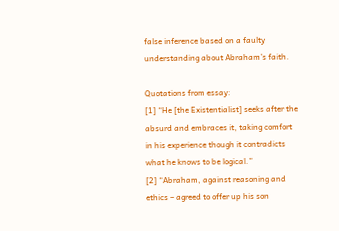false inference based on a faulty understanding about Abraham’s faith.

Quotations from essay:
[1] “He [the Existentialist] seeks after the absurd and embraces it, taking comfort in his experience though it contradicts what he knows to be logical.”
[2] “Abraham, against reasoning and ethics – agreed to offer up his son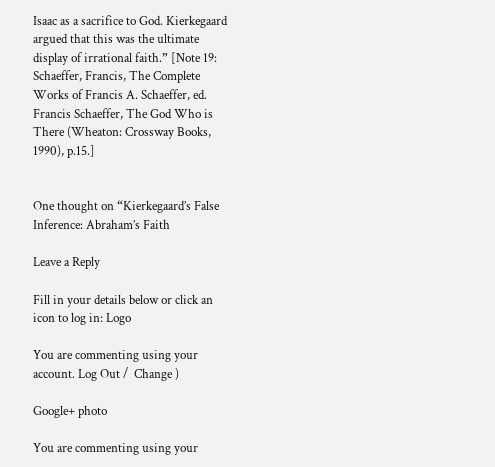Isaac as a sacrifice to God. Kierkegaard argued that this was the ultimate display of irrational faith.” [Note 19: Schaeffer, Francis, The Complete Works of Francis A. Schaeffer, ed. Francis Schaeffer, The God Who is There (Wheaton: Crossway Books, 1990), p.15.]


One thought on “Kierkegaard’s False Inference: Abraham’s Faith

Leave a Reply

Fill in your details below or click an icon to log in: Logo

You are commenting using your account. Log Out /  Change )

Google+ photo

You are commenting using your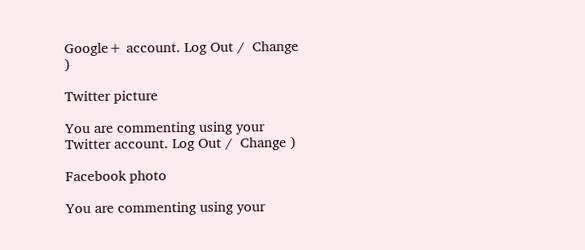Google+ account. Log Out /  Change )

Twitter picture

You are commenting using your Twitter account. Log Out /  Change )

Facebook photo

You are commenting using your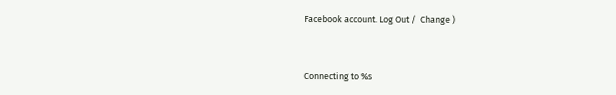Facebook account. Log Out /  Change )


Connecting to %s